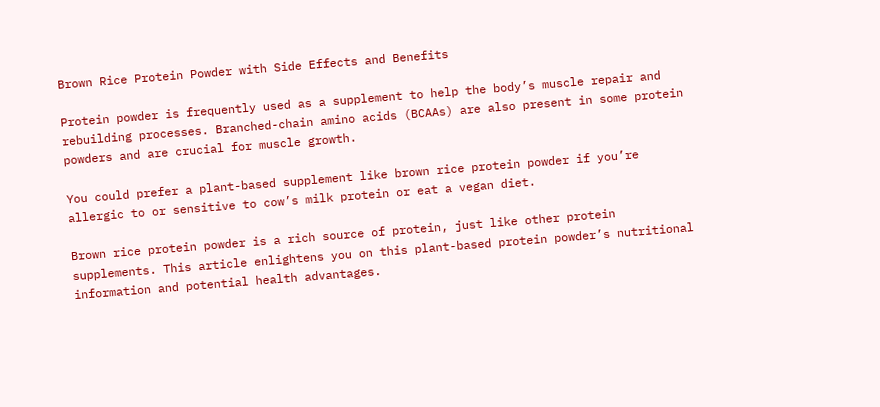Brown Rice Protein Powder with Side Effects and Benefits

Protein powder is frequently used as a supplement to help the body’s muscle repair and rebuilding processes. Branched-chain amino acids (BCAAs) are also present in some protein powders and are crucial for muscle growth.

You could prefer a plant-based supplement like brown rice protein powder if you’re allergic to or sensitive to cow’s milk protein or eat a vegan diet.

Brown rice protein powder is a rich source of protein, just like other protein supplements. This article enlightens you on this plant-based protein powder’s nutritional information and potential health advantages.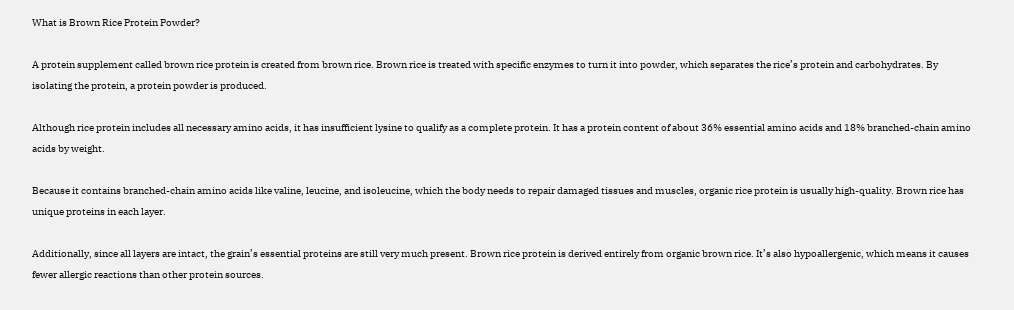What is Brown Rice Protein Powder?

A protein supplement called brown rice protein is created from brown rice. Brown rice is treated with specific enzymes to turn it into powder, which separates the rice’s protein and carbohydrates. By isolating the protein, a protein powder is produced.

Although rice protein includes all necessary amino acids, it has insufficient lysine to qualify as a complete protein. It has a protein content of about 36% essential amino acids and 18% branched-chain amino acids by weight.

Because it contains branched-chain amino acids like valine, leucine, and isoleucine, which the body needs to repair damaged tissues and muscles, organic rice protein is usually high-quality. Brown rice has unique proteins in each layer.

Additionally, since all layers are intact, the grain’s essential proteins are still very much present. Brown rice protein is derived entirely from organic brown rice. It’s also hypoallergenic, which means it causes fewer allergic reactions than other protein sources.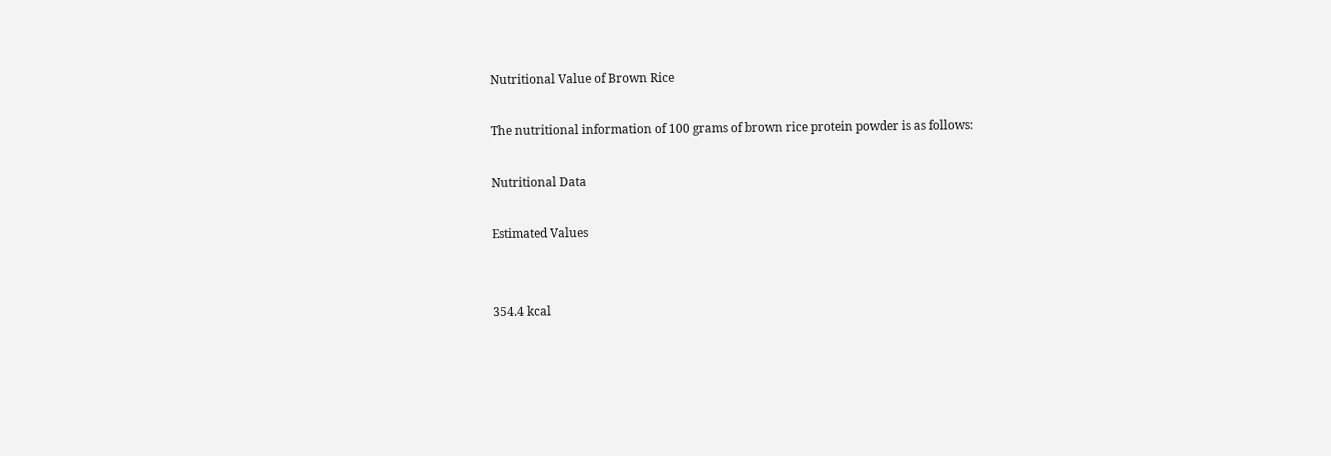Nutritional Value of Brown Rice

The nutritional information of 100 grams of brown rice protein powder is as follows:

Nutritional Data

Estimated Values


354.4 kcal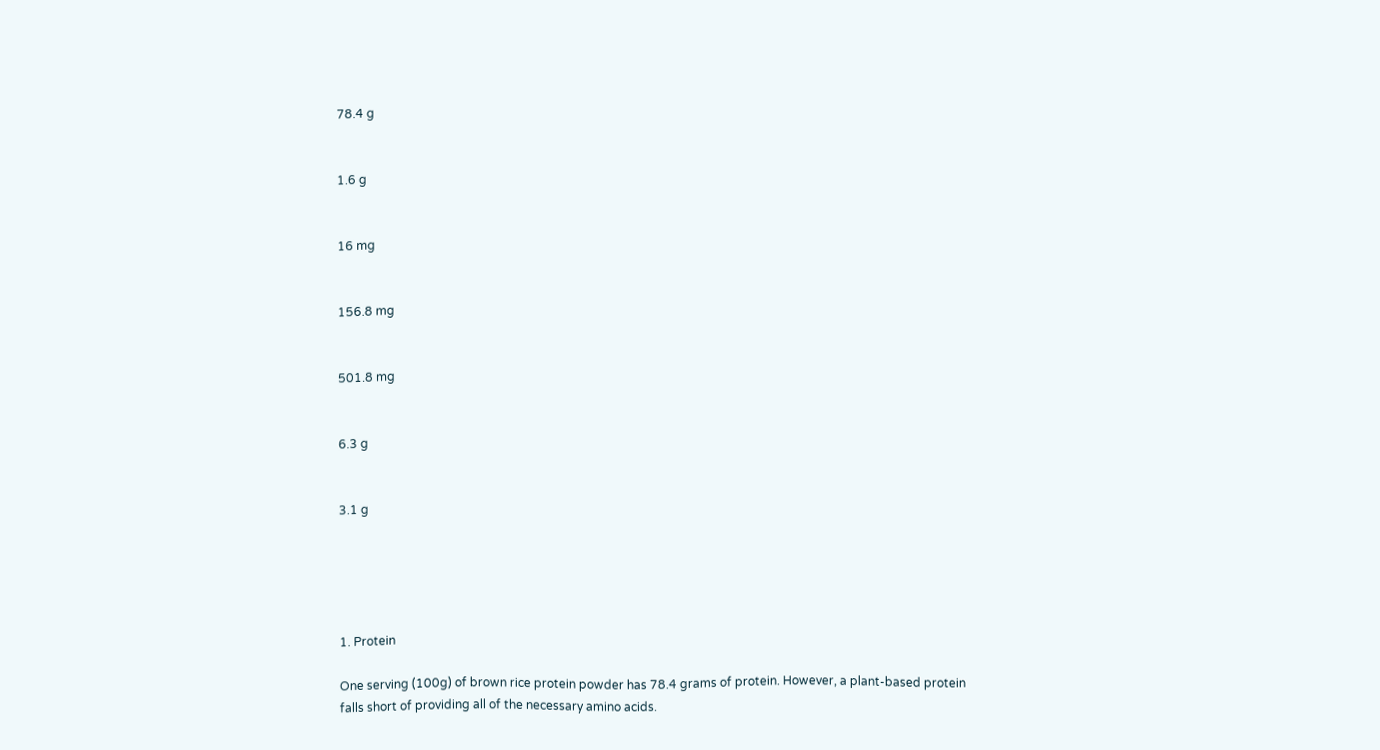78.4 g


1.6 g


16 mg


156.8 mg


501.8 mg


6.3 g


3.1 g





1. Protein

One serving (100g) of brown rice protein powder has 78.4 grams of protein. However, a plant-based protein falls short of providing all of the necessary amino acids.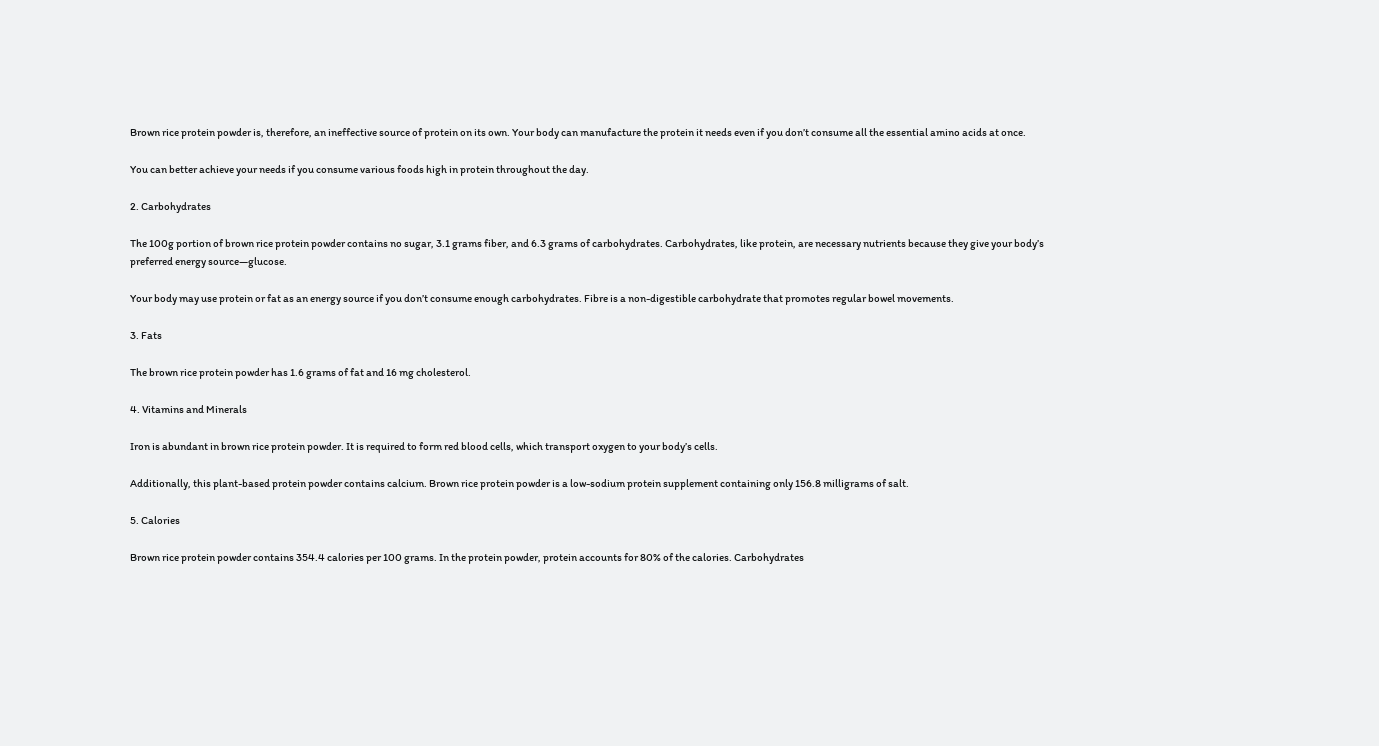Brown rice protein powder is, therefore, an ineffective source of protein on its own. Your body can manufacture the protein it needs even if you don’t consume all the essential amino acids at once.

You can better achieve your needs if you consume various foods high in protein throughout the day.

2. Carbohydrates

The 100g portion of brown rice protein powder contains no sugar, 3.1 grams fiber, and 6.3 grams of carbohydrates. Carbohydrates, like protein, are necessary nutrients because they give your body’s preferred energy source—glucose.

Your body may use protein or fat as an energy source if you don’t consume enough carbohydrates. Fibre is a non-digestible carbohydrate that promotes regular bowel movements.

3. Fats

The brown rice protein powder has 1.6 grams of fat and 16 mg cholesterol.

4. Vitamins and Minerals

Iron is abundant in brown rice protein powder. It is required to form red blood cells, which transport oxygen to your body’s cells.

Additionally, this plant-based protein powder contains calcium. Brown rice protein powder is a low-sodium protein supplement containing only 156.8 milligrams of salt.

5. Calories

Brown rice protein powder contains 354.4 calories per 100 grams. In the protein powder, protein accounts for 80% of the calories. Carbohydrates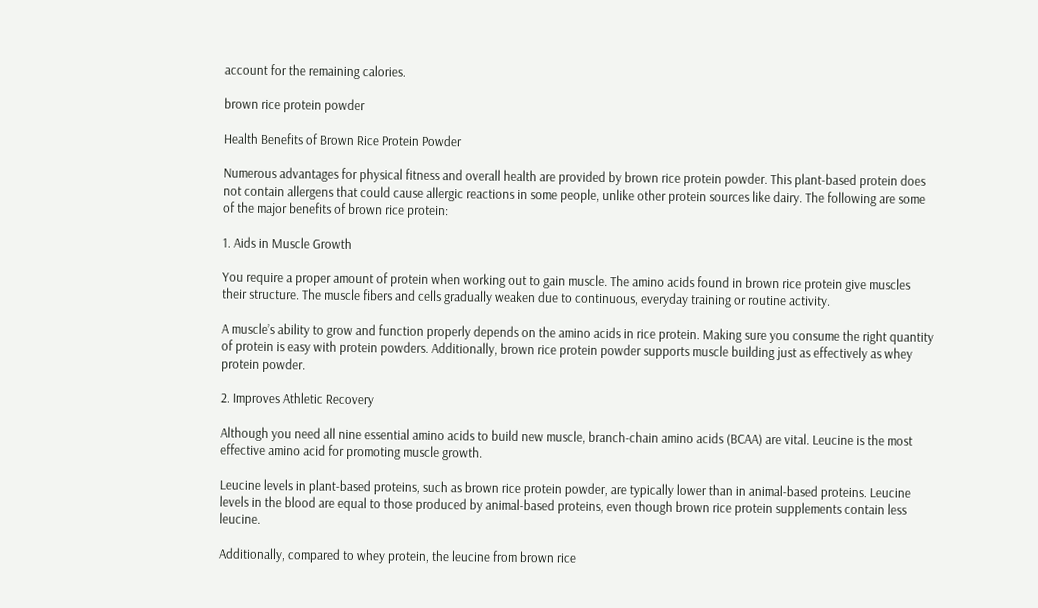account for the remaining calories.

brown rice protein powder

Health Benefits of Brown Rice Protein Powder

Numerous advantages for physical fitness and overall health are provided by brown rice protein powder. This plant-based protein does not contain allergens that could cause allergic reactions in some people, unlike other protein sources like dairy. The following are some of the major benefits of brown rice protein:

1. Aids in Muscle Growth

You require a proper amount of protein when working out to gain muscle. The amino acids found in brown rice protein give muscles their structure. The muscle fibers and cells gradually weaken due to continuous, everyday training or routine activity.

A muscle’s ability to grow and function properly depends on the amino acids in rice protein. Making sure you consume the right quantity of protein is easy with protein powders. Additionally, brown rice protein powder supports muscle building just as effectively as whey protein powder.

2. Improves Athletic Recovery

Although you need all nine essential amino acids to build new muscle, branch-chain amino acids (BCAA) are vital. Leucine is the most effective amino acid for promoting muscle growth.

Leucine levels in plant-based proteins, such as brown rice protein powder, are typically lower than in animal-based proteins. Leucine levels in the blood are equal to those produced by animal-based proteins, even though brown rice protein supplements contain less leucine.

Additionally, compared to whey protein, the leucine from brown rice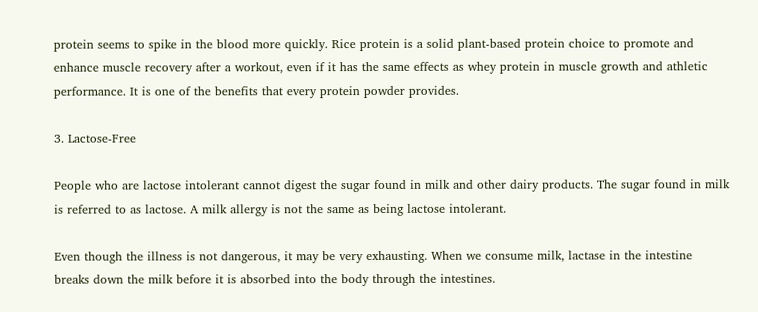protein seems to spike in the blood more quickly. Rice protein is a solid plant-based protein choice to promote and enhance muscle recovery after a workout, even if it has the same effects as whey protein in muscle growth and athletic performance. It is one of the benefits that every protein powder provides.

3. Lactose-Free

People who are lactose intolerant cannot digest the sugar found in milk and other dairy products. The sugar found in milk is referred to as lactose. A milk allergy is not the same as being lactose intolerant.

Even though the illness is not dangerous, it may be very exhausting. When we consume milk, lactase in the intestine breaks down the milk before it is absorbed into the body through the intestines.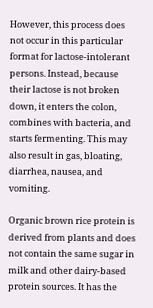However, this process does not occur in this particular format for lactose-intolerant persons. Instead, because their lactose is not broken down, it enters the colon, combines with bacteria, and starts fermenting. This may also result in gas, bloating, diarrhea, nausea, and vomiting.

Organic brown rice protein is derived from plants and does not contain the same sugar in milk and other dairy-based protein sources. It has the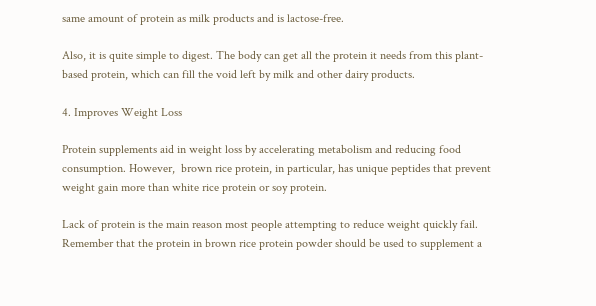same amount of protein as milk products and is lactose-free.

Also, it is quite simple to digest. The body can get all the protein it needs from this plant-based protein, which can fill the void left by milk and other dairy products.

4. Improves Weight Loss

Protein supplements aid in weight loss by accelerating metabolism and reducing food consumption. However,  brown rice protein, in particular, has unique peptides that prevent weight gain more than white rice protein or soy protein.

Lack of protein is the main reason most people attempting to reduce weight quickly fail. Remember that the protein in brown rice protein powder should be used to supplement a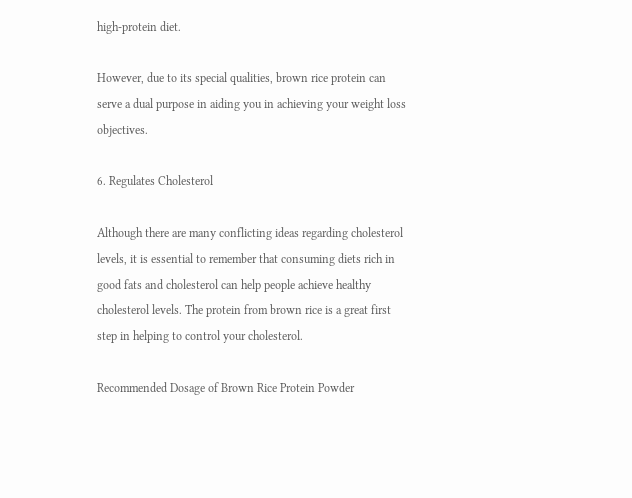high-protein diet.

However, due to its special qualities, brown rice protein can serve a dual purpose in aiding you in achieving your weight loss objectives.

6. Regulates Cholesterol

Although there are many conflicting ideas regarding cholesterol levels, it is essential to remember that consuming diets rich in good fats and cholesterol can help people achieve healthy cholesterol levels. The protein from brown rice is a great first step in helping to control your cholesterol.

Recommended Dosage of Brown Rice Protein Powder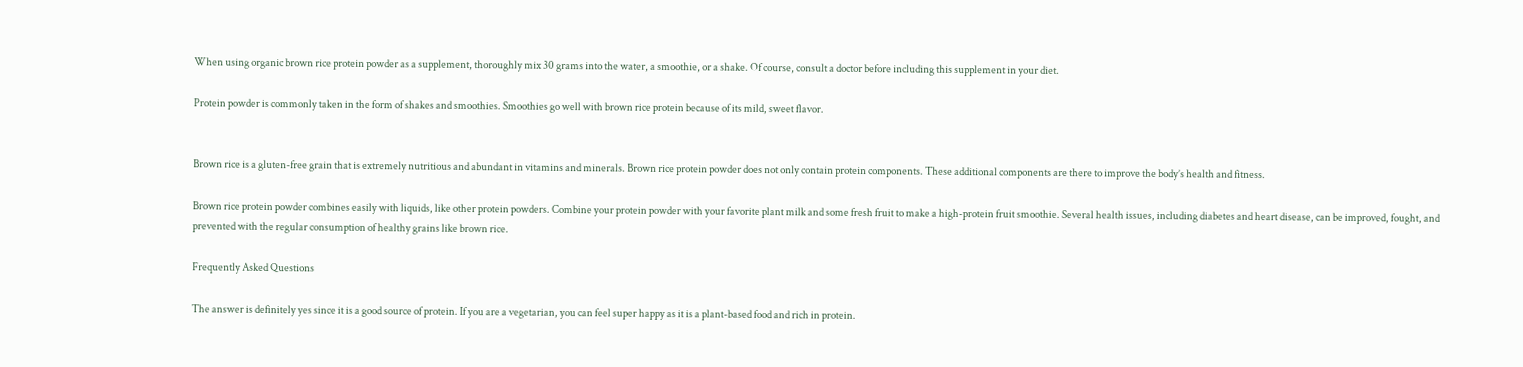When using organic brown rice protein powder as a supplement, thoroughly mix 30 grams into the water, a smoothie, or a shake. Of course, consult a doctor before including this supplement in your diet.

Protein powder is commonly taken in the form of shakes and smoothies. Smoothies go well with brown rice protein because of its mild, sweet flavor.


Brown rice is a gluten-free grain that is extremely nutritious and abundant in vitamins and minerals. Brown rice protein powder does not only contain protein components. These additional components are there to improve the body’s health and fitness.

Brown rice protein powder combines easily with liquids, like other protein powders. Combine your protein powder with your favorite plant milk and some fresh fruit to make a high-protein fruit smoothie. Several health issues, including diabetes and heart disease, can be improved, fought, and prevented with the regular consumption of healthy grains like brown rice.

Frequently Asked Questions

The answer is definitely yes since it is a good source of protein. If you are a vegetarian, you can feel super happy as it is a plant-based food and rich in protein.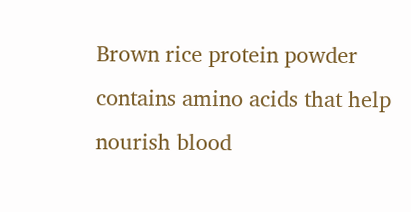Brown rice protein powder contains amino acids that help nourish blood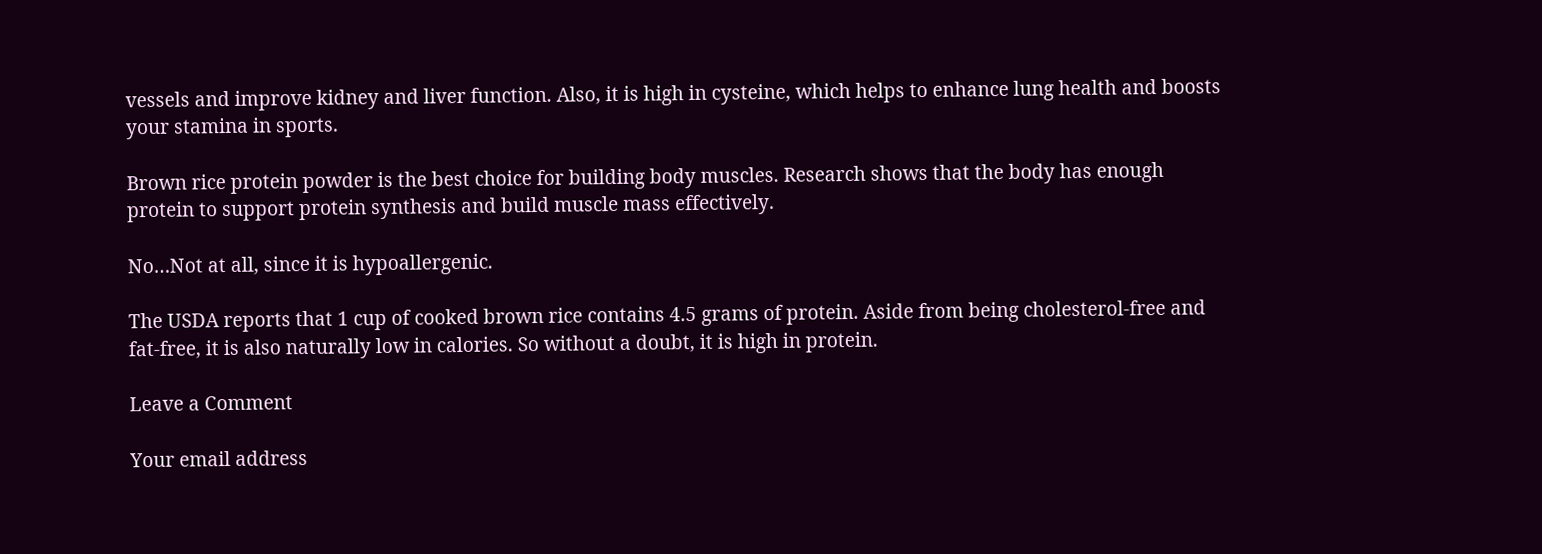vessels and improve kidney and liver function. Also, it is high in cysteine, which helps to enhance lung health and boosts your stamina in sports.

Brown rice protein powder is the best choice for building body muscles. Research shows that the body has enough protein to support protein synthesis and build muscle mass effectively.

No…Not at all, since it is hypoallergenic.

The USDA reports that 1 cup of cooked brown rice contains 4.5 grams of protein. Aside from being cholesterol-free and fat-free, it is also naturally low in calories. So without a doubt, it is high in protein.

Leave a Comment

Your email address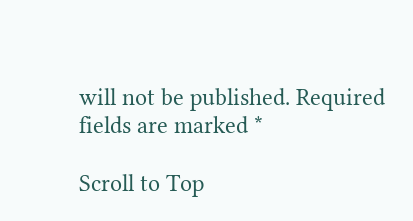will not be published. Required fields are marked *

Scroll to Top